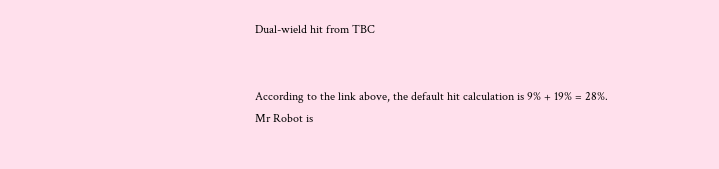Dual-wield hit from TBC


According to the link above, the default hit calculation is 9% + 19% = 28%.
Mr Robot is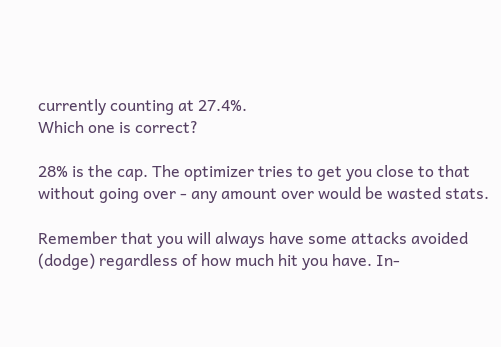currently counting at 27.4%.
Which one is correct?

28% is the cap. The optimizer tries to get you close to that without going over - any amount over would be wasted stats.

Remember that you will always have some attacks avoided (dodge) regardless of how much hit you have. In-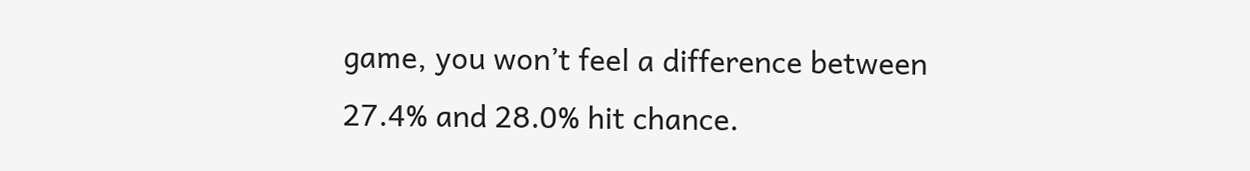game, you won’t feel a difference between 27.4% and 28.0% hit chance.